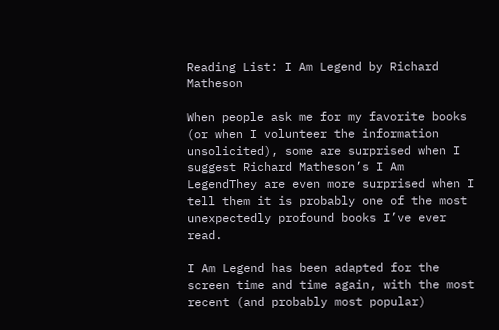Reading List: I Am Legend by Richard Matheson

When people ask me for my favorite books (or when I volunteer the information unsolicited), some are surprised when I suggest Richard Matheson’s I Am LegendThey are even more surprised when I tell them it is probably one of the most unexpectedly profound books I’ve ever read.

I Am Legend has been adapted for the screen time and time again, with the most recent (and probably most popular)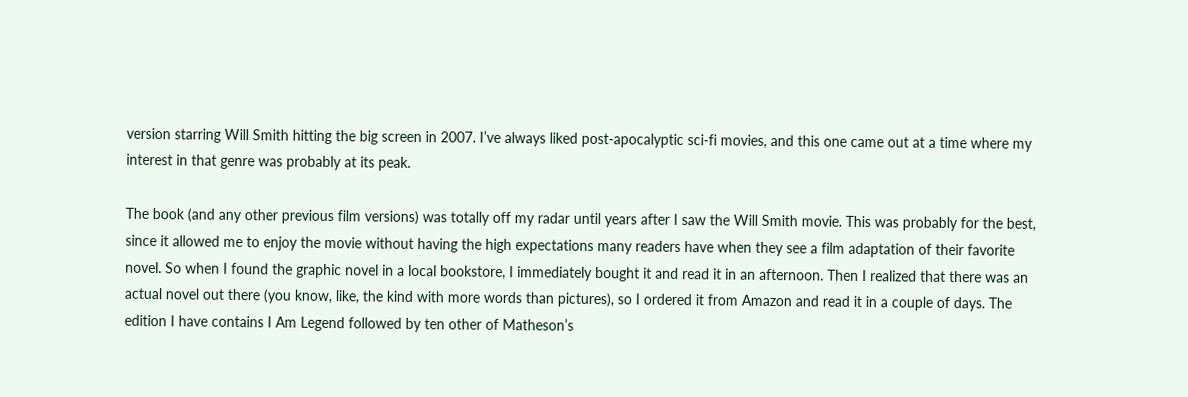version starring Will Smith hitting the big screen in 2007. I’ve always liked post-apocalyptic sci-fi movies, and this one came out at a time where my interest in that genre was probably at its peak.

The book (and any other previous film versions) was totally off my radar until years after I saw the Will Smith movie. This was probably for the best, since it allowed me to enjoy the movie without having the high expectations many readers have when they see a film adaptation of their favorite novel. So when I found the graphic novel in a local bookstore, I immediately bought it and read it in an afternoon. Then I realized that there was an actual novel out there (you know, like, the kind with more words than pictures), so I ordered it from Amazon and read it in a couple of days. The edition I have contains I Am Legend followed by ten other of Matheson’s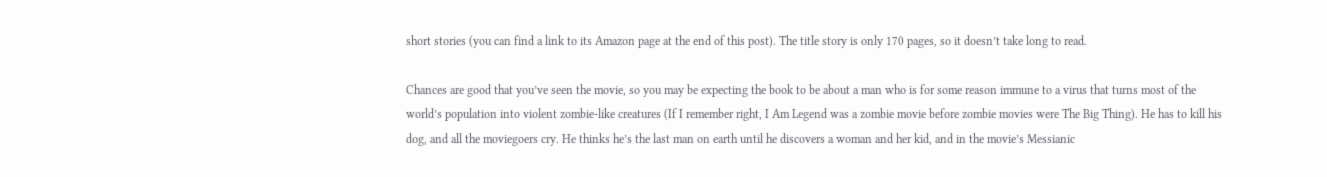short stories (you can find a link to its Amazon page at the end of this post). The title story is only 170 pages, so it doesn’t take long to read.

Chances are good that you’ve seen the movie, so you may be expecting the book to be about a man who is for some reason immune to a virus that turns most of the world’s population into violent zombie-like creatures (If I remember right, I Am Legend was a zombie movie before zombie movies were The Big Thing). He has to kill his dog, and all the moviegoers cry. He thinks he’s the last man on earth until he discovers a woman and her kid, and in the movie’s Messianic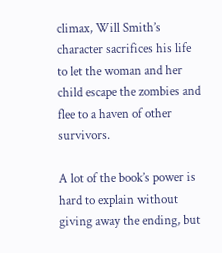climax, Will Smith’s character sacrifices his life to let the woman and her child escape the zombies and flee to a haven of other survivors.

A lot of the book’s power is hard to explain without giving away the ending, but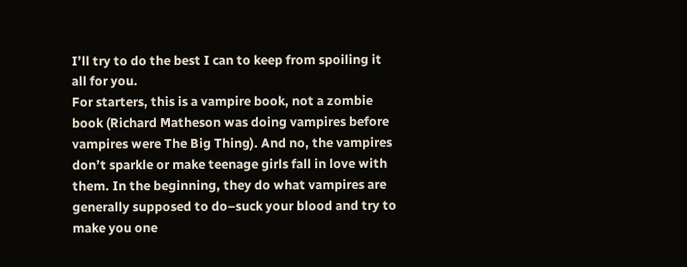I’ll try to do the best I can to keep from spoiling it all for you.
For starters, this is a vampire book, not a zombie book (Richard Matheson was doing vampires before vampires were The Big Thing). And no, the vampires don’t sparkle or make teenage girls fall in love with them. In the beginning, they do what vampires are generally supposed to do–suck your blood and try to make you one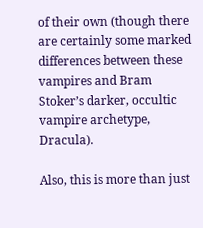of their own (though there are certainly some marked differences between these vampires and Bram Stoker’s darker, occultic vampire archetype, Dracula).

Also, this is more than just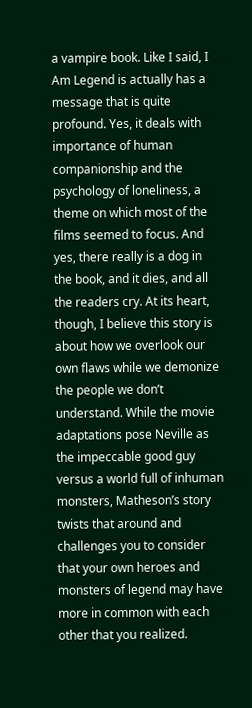a vampire book. Like I said, I Am Legend is actually has a message that is quite profound. Yes, it deals with importance of human companionship and the psychology of loneliness, a theme on which most of the films seemed to focus. And yes, there really is a dog in the book, and it dies, and all the readers cry. At its heart, though, I believe this story is about how we overlook our own flaws while we demonize the people we don’t understand. While the movie adaptations pose Neville as the impeccable good guy versus a world full of inhuman monsters, Matheson’s story twists that around and challenges you to consider that your own heroes and monsters of legend may have more in common with each other that you realized.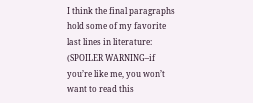I think the final paragraphs hold some of my favorite last lines in literature: (SPOILER WARNING–if you’re like me, you won’t want to read this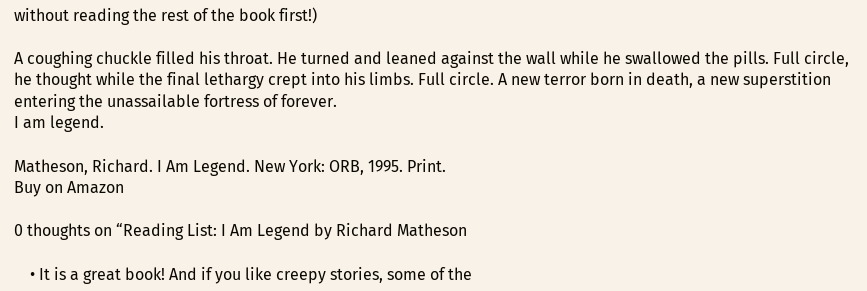without reading the rest of the book first!)

A coughing chuckle filled his throat. He turned and leaned against the wall while he swallowed the pills. Full circle, he thought while the final lethargy crept into his limbs. Full circle. A new terror born in death, a new superstition entering the unassailable fortress of forever.
I am legend.

Matheson, Richard. I Am Legend. New York: ORB, 1995. Print.
Buy on Amazon

0 thoughts on “Reading List: I Am Legend by Richard Matheson

    • It is a great book! And if you like creepy stories, some of the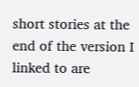short stories at the end of the version I linked to are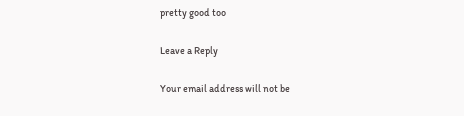pretty good too

Leave a Reply

Your email address will not be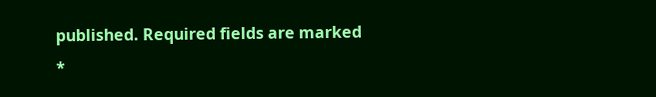published. Required fields are marked *